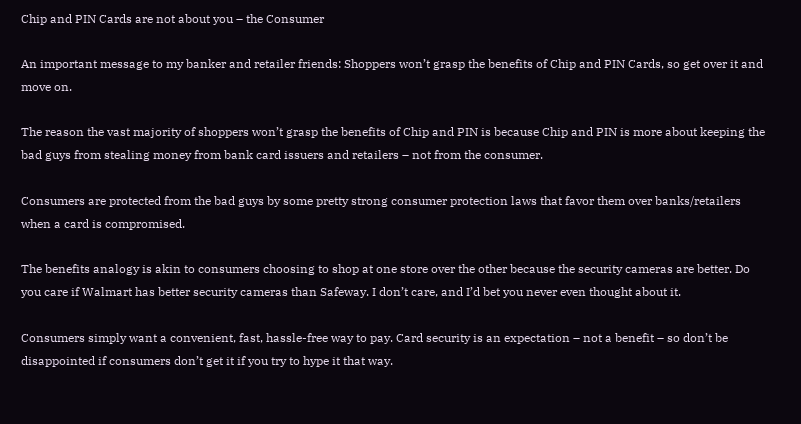Chip and PIN Cards are not about you – the Consumer

An important message to my banker and retailer friends: Shoppers won’t grasp the benefits of Chip and PIN Cards, so get over it and move on.

The reason the vast majority of shoppers won’t grasp the benefits of Chip and PIN is because Chip and PIN is more about keeping the bad guys from stealing money from bank card issuers and retailers – not from the consumer.

Consumers are protected from the bad guys by some pretty strong consumer protection laws that favor them over banks/retailers when a card is compromised.

The benefits analogy is akin to consumers choosing to shop at one store over the other because the security cameras are better. Do you care if Walmart has better security cameras than Safeway. I don’t care, and I’d bet you never even thought about it.

Consumers simply want a convenient, fast, hassle-free way to pay. Card security is an expectation – not a benefit – so don’t be disappointed if consumers don’t get it if you try to hype it that way.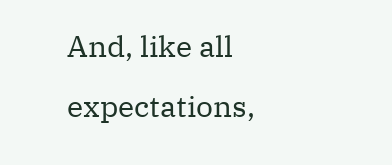And, like all expectations,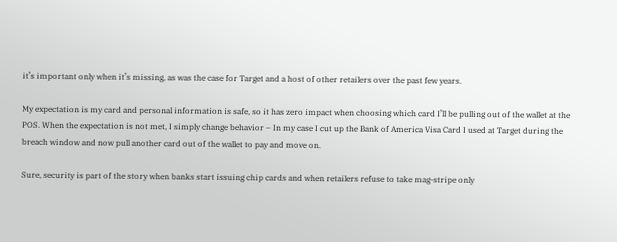it’s important only when it’s missing, as was the case for Target and a host of other retailers over the past few years.

My expectation is my card and personal information is safe, so it has zero impact when choosing which card I’ll be pulling out of the wallet at the POS. When the expectation is not met, I simply change behavior – In my case I cut up the Bank of America Visa Card I used at Target during the breach window and now pull another card out of the wallet to pay and move on.

Sure, security is part of the story when banks start issuing chip cards and when retailers refuse to take mag-stripe only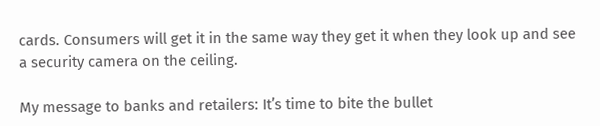cards. Consumers will get it in the same way they get it when they look up and see a security camera on the ceiling.

My message to banks and retailers: It’s time to bite the bullet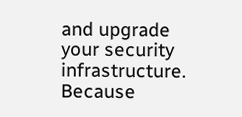and upgrade your security infrastructure. Because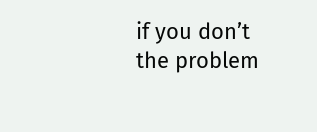if you don’t the problem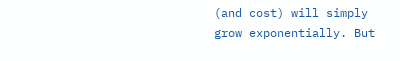(and cost) will simply grow exponentially. But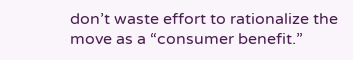don’t waste effort to rationalize the move as a “consumer benefit.”